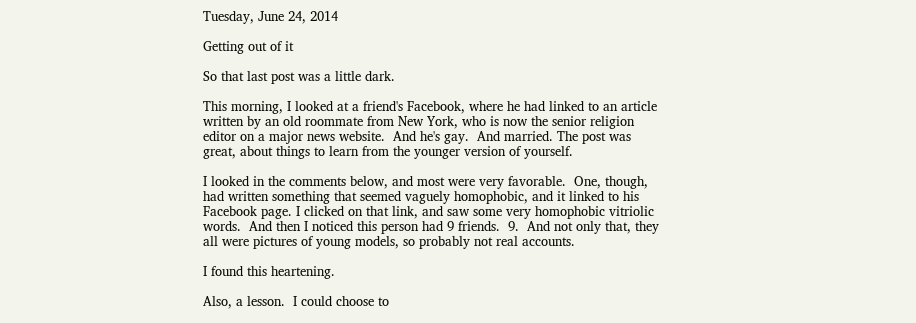Tuesday, June 24, 2014

Getting out of it

So that last post was a little dark.

This morning, I looked at a friend's Facebook, where he had linked to an article written by an old roommate from New York, who is now the senior religion editor on a major news website.  And he's gay.  And married. The post was great, about things to learn from the younger version of yourself.

I looked in the comments below, and most were very favorable.  One, though, had written something that seemed vaguely homophobic, and it linked to his Facebook page. I clicked on that link, and saw some very homophobic vitriolic words.  And then I noticed this person had 9 friends.  9.  And not only that, they all were pictures of young models, so probably not real accounts.

I found this heartening.

Also, a lesson.  I could choose to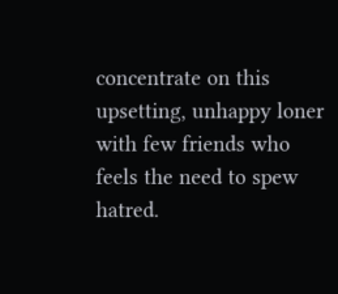concentrate on this upsetting, unhappy loner with few friends who feels the need to spew hatred.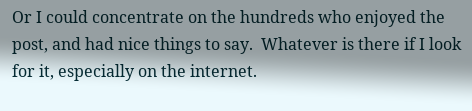Or I could concentrate on the hundreds who enjoyed the post, and had nice things to say.  Whatever is there if I look for it, especially on the internet.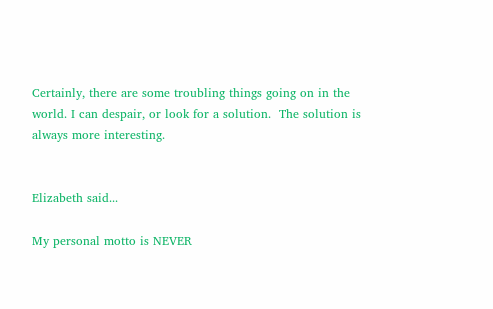Certainly, there are some troubling things going on in the world. I can despair, or look for a solution.  The solution is always more interesting.


Elizabeth said...

My personal motto is NEVER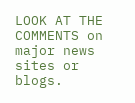LOOK AT THE COMMENTS on major news sites or blogs.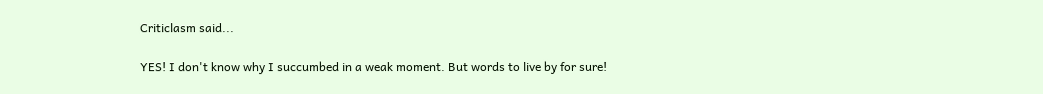Criticlasm said...

YES! I don't know why I succumbed in a weak moment. But words to live by for sure!